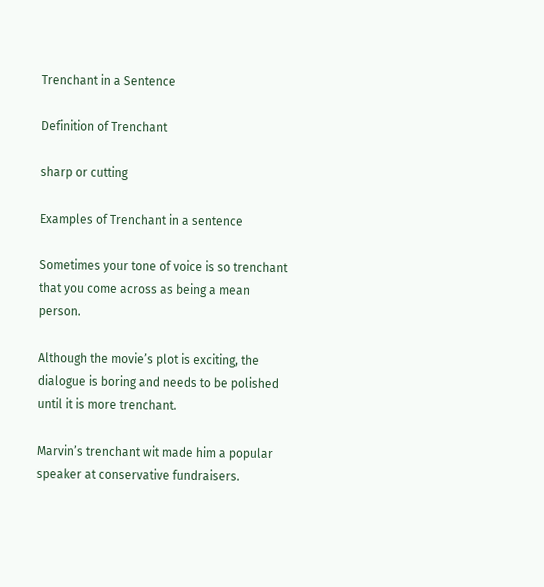Trenchant in a Sentence

Definition of Trenchant

sharp or cutting

Examples of Trenchant in a sentence

Sometimes your tone of voice is so trenchant that you come across as being a mean person.

Although the movie’s plot is exciting, the dialogue is boring and needs to be polished until it is more trenchant.

Marvin’s trenchant wit made him a popular speaker at conservative fundraisers.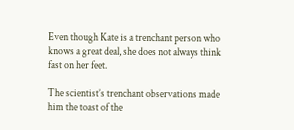Even though Kate is a trenchant person who knows a great deal, she does not always think fast on her feet.

The scientist’s trenchant observations made him the toast of the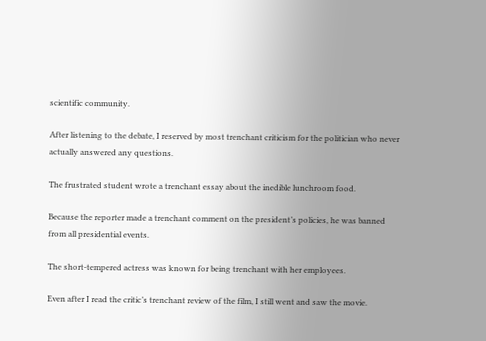scientific community.

After listening to the debate, I reserved by most trenchant criticism for the politician who never actually answered any questions.

The frustrated student wrote a trenchant essay about the inedible lunchroom food.

Because the reporter made a trenchant comment on the president’s policies, he was banned from all presidential events.

The short-tempered actress was known for being trenchant with her employees.

Even after I read the critic’s trenchant review of the film, I still went and saw the movie.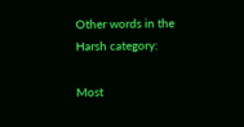Other words in the Harsh category:

Most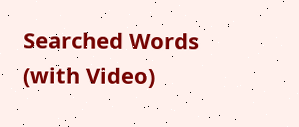Searched Words (with Video)